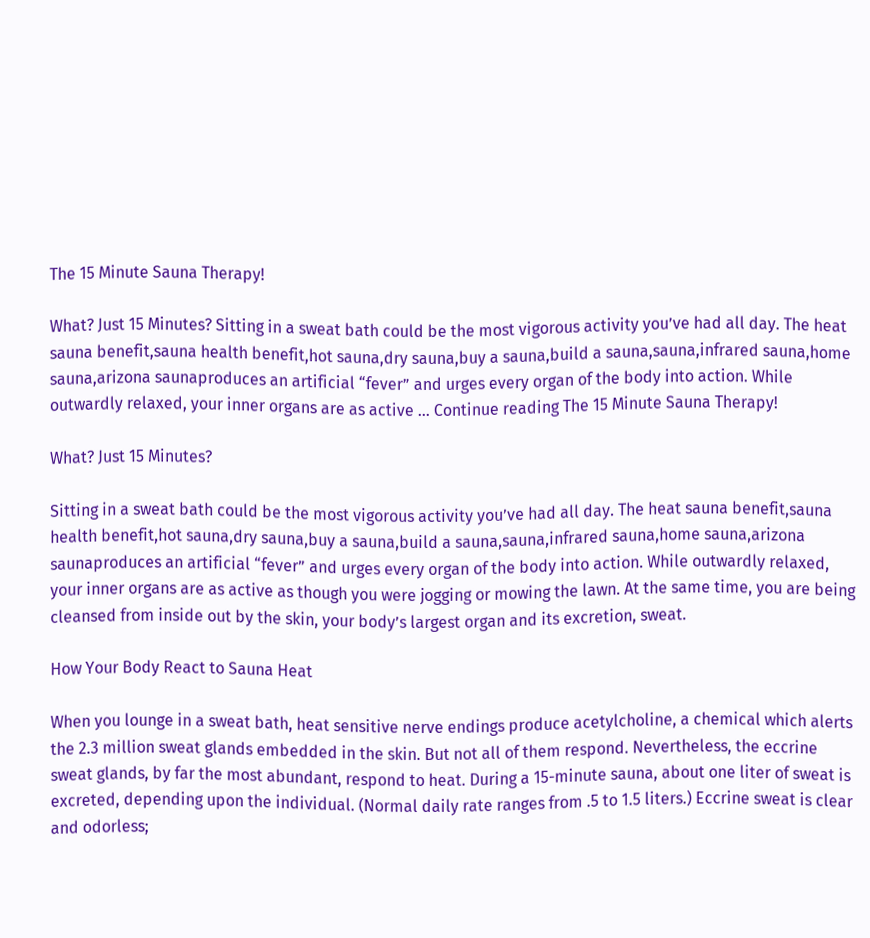The 15 Minute Sauna Therapy!

What? Just 15 Minutes? Sitting in a sweat bath could be the most vigorous activity you’ve had all day. The heat sauna benefit,sauna health benefit,hot sauna,dry sauna,buy a sauna,build a sauna,sauna,infrared sauna,home sauna,arizona saunaproduces an artificial “fever” and urges every organ of the body into action. While outwardly relaxed, your inner organs are as active … Continue reading The 15 Minute Sauna Therapy!

What? Just 15 Minutes?

Sitting in a sweat bath could be the most vigorous activity you’ve had all day. The heat sauna benefit,sauna health benefit,hot sauna,dry sauna,buy a sauna,build a sauna,sauna,infrared sauna,home sauna,arizona saunaproduces an artificial “fever” and urges every organ of the body into action. While outwardly relaxed, your inner organs are as active as though you were jogging or mowing the lawn. At the same time, you are being cleansed from inside out by the skin, your body’s largest organ and its excretion, sweat.

How Your Body React to Sauna Heat

When you lounge in a sweat bath, heat sensitive nerve endings produce acetylcholine, a chemical which alerts the 2.3 million sweat glands embedded in the skin. But not all of them respond. Nevertheless, the eccrine sweat glands, by far the most abundant, respond to heat. During a 15-minute sauna, about one liter of sweat is excreted, depending upon the individual. (Normal daily rate ranges from .5 to 1.5 liters.) Eccrine sweat is clear and odorless;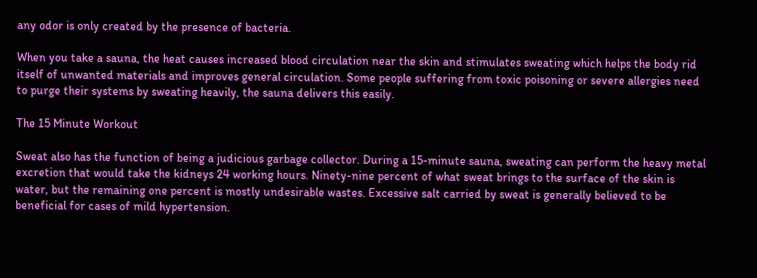any odor is only created by the presence of bacteria.

When you take a sauna, the heat causes increased blood circulation near the skin and stimulates sweating which helps the body rid itself of unwanted materials and improves general circulation. Some people suffering from toxic poisoning or severe allergies need to purge their systems by sweating heavily, the sauna delivers this easily.

The 15 Minute Workout

Sweat also has the function of being a judicious garbage collector. During a 15-minute sauna, sweating can perform the heavy metal excretion that would take the kidneys 24 working hours. Ninety-nine percent of what sweat brings to the surface of the skin is water, but the remaining one percent is mostly undesirable wastes. Excessive salt carried by sweat is generally believed to be beneficial for cases of mild hypertension.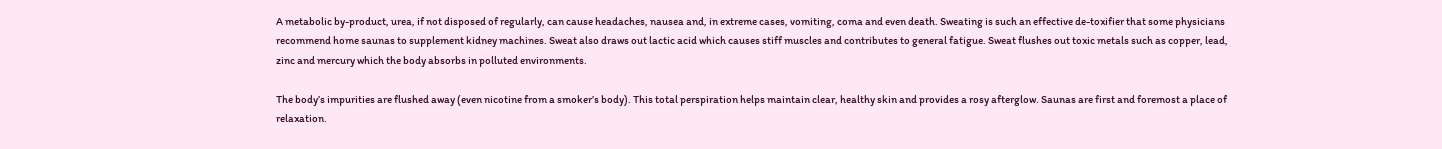A metabolic by-product, urea, if not disposed of regularly, can cause headaches, nausea and, in extreme cases, vomiting, coma and even death. Sweating is such an effective de-toxifier that some physicians recommend home saunas to supplement kidney machines. Sweat also draws out lactic acid which causes stiff muscles and contributes to general fatigue. Sweat flushes out toxic metals such as copper, lead, zinc and mercury which the body absorbs in polluted environments.

The body’s impurities are flushed away (even nicotine from a smoker’s body). This total perspiration helps maintain clear, healthy skin and provides a rosy afterglow. Saunas are first and foremost a place of relaxation.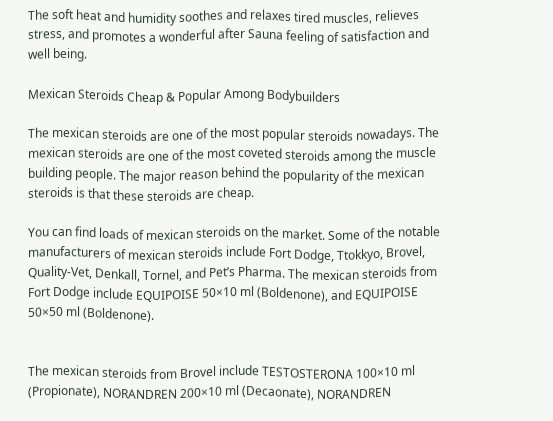The soft heat and humidity soothes and relaxes tired muscles, relieves stress, and promotes a wonderful after Sauna feeling of satisfaction and well being.

Mexican Steroids Cheap & Popular Among Bodybuilders

The mexican steroids are one of the most popular steroids nowadays. The mexican steroids are one of the most coveted steroids among the muscle building people. The major reason behind the popularity of the mexican steroids is that these steroids are cheap.

You can find loads of mexican steroids on the market. Some of the notable manufacturers of mexican steroids include Fort Dodge, Ttokkyo, Brovel, Quality-Vet, Denkall, Tornel, and Pet’s Pharma. The mexican steroids from Fort Dodge include EQUIPOISE 50×10 ml (Boldenone), and EQUIPOISE 50×50 ml (Boldenone).


The mexican steroids from Brovel include TESTOSTERONA 100×10 ml (Propionate), NORANDREN 200×10 ml (Decaonate), NORANDREN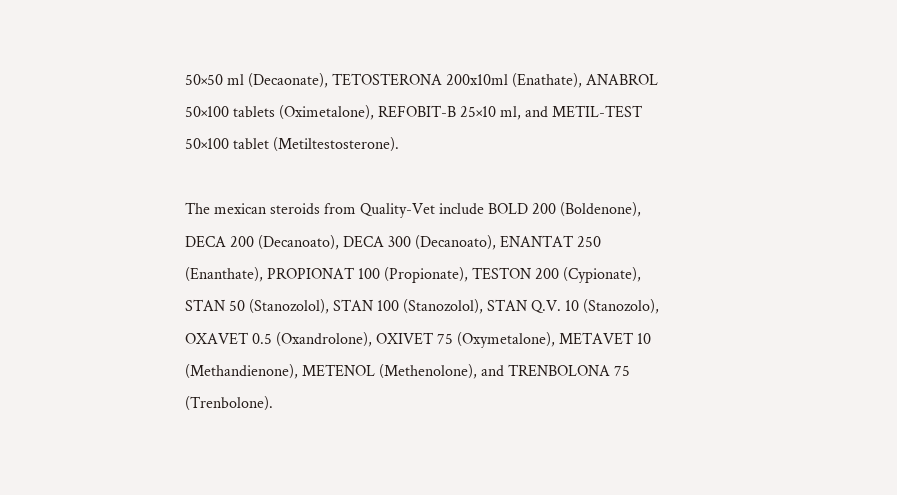50×50 ml (Decaonate), TETOSTERONA 200x10ml (Enathate), ANABROL 50×100 tablets (Oximetalone), REFOBIT-B 25×10 ml, and METIL-TEST 50×100 tablet (Metiltestosterone).

The mexican steroids from Quality-Vet include BOLD 200 (Boldenone), DECA 200 (Decanoato), DECA 300 (Decanoato), ENANTAT 250 (Enanthate), PROPIONAT 100 (Propionate), TESTON 200 (Cypionate), STAN 50 (Stanozolol), STAN 100 (Stanozolol), STAN Q.V. 10 (Stanozolo), OXAVET 0.5 (Oxandrolone), OXIVET 75 (Oxymetalone), METAVET 10 (Methandienone), METENOL (Methenolone), and TRENBOLONA 75 (Trenbolone).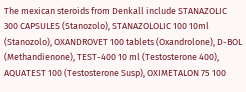The mexican steroids from Denkall include STANAZOLIC 300 CAPSULES (Stanozolo), STANAZOLOLIC 100 10ml (Stanozolo), OXANDROVET 100 tablets (Oxandrolone), D-BOL (Methandienone), TEST-400 10 ml (Testosterone 400), AQUATEST 100 (Testosterone Susp), OXIMETALON 75 100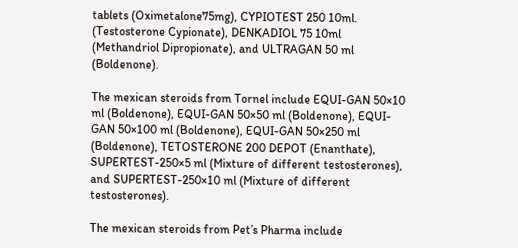tablets (Oximetalone75mg), CYPIOTEST 250 10ml. (Testosterone Cypionate), DENKADIOL 75 10ml (Methandriol Dipropionate), and ULTRAGAN 50 ml (Boldenone).

The mexican steroids from Tornel include EQUI-GAN 50×10 ml (Boldenone), EQUI-GAN 50×50 ml (Boldenone), EQUI-GAN 50×100 ml (Boldenone), EQUI-GAN 50×250 ml (Boldenone), TETOSTERONE 200 DEPOT (Enanthate), SUPERTEST-250×5 ml (Mixture of different testosterones), and SUPERTEST-250×10 ml (Mixture of different testosterones).

The mexican steroids from Pet’s Pharma include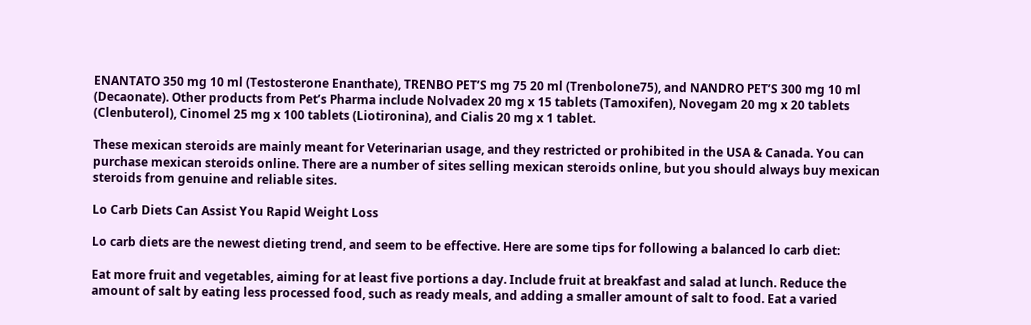ENANTATO 350 mg 10 ml (Testosterone Enanthate), TRENBO PET’S mg 75 20 ml (Trenbolone75), and NANDRO PET’S 300 mg 10 ml (Decaonate). Other products from Pet’s Pharma include Nolvadex 20 mg x 15 tablets (Tamoxifen), Novegam 20 mg x 20 tablets (Clenbuterol), Cinomel 25 mg x 100 tablets (Liotironina), and Cialis 20 mg x 1 tablet.

These mexican steroids are mainly meant for Veterinarian usage, and they restricted or prohibited in the USA & Canada. You can purchase mexican steroids online. There are a number of sites selling mexican steroids online, but you should always buy mexican steroids from genuine and reliable sites.

Lo Carb Diets Can Assist You Rapid Weight Loss

Lo carb diets are the newest dieting trend, and seem to be effective. Here are some tips for following a balanced lo carb diet:

Eat more fruit and vegetables, aiming for at least five portions a day. Include fruit at breakfast and salad at lunch. Reduce the amount of salt by eating less processed food, such as ready meals, and adding a smaller amount of salt to food. Eat a varied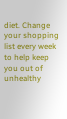diet. Change your shopping list every week to help keep you out of unhealthy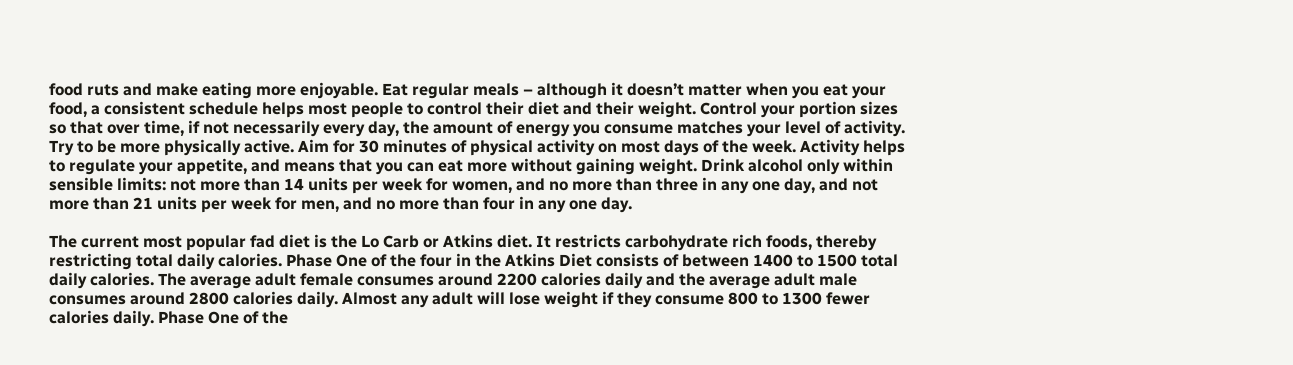food ruts and make eating more enjoyable. Eat regular meals – although it doesn’t matter when you eat your food, a consistent schedule helps most people to control their diet and their weight. Control your portion sizes so that over time, if not necessarily every day, the amount of energy you consume matches your level of activity. Try to be more physically active. Aim for 30 minutes of physical activity on most days of the week. Activity helps to regulate your appetite, and means that you can eat more without gaining weight. Drink alcohol only within sensible limits: not more than 14 units per week for women, and no more than three in any one day, and not more than 21 units per week for men, and no more than four in any one day.

The current most popular fad diet is the Lo Carb or Atkins diet. It restricts carbohydrate rich foods, thereby restricting total daily calories. Phase One of the four in the Atkins Diet consists of between 1400 to 1500 total daily calories. The average adult female consumes around 2200 calories daily and the average adult male consumes around 2800 calories daily. Almost any adult will lose weight if they consume 800 to 1300 fewer calories daily. Phase One of the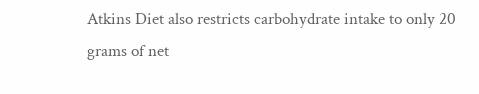Atkins Diet also restricts carbohydrate intake to only 20 grams of net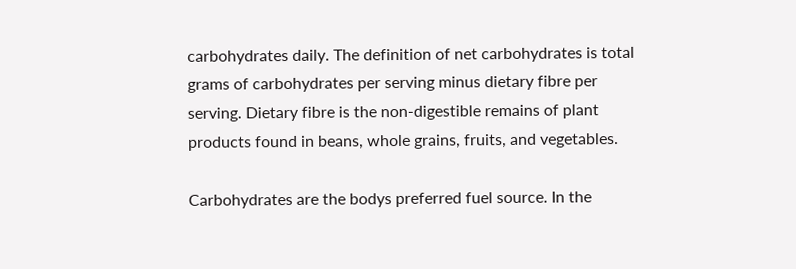carbohydrates daily. The definition of net carbohydrates is total grams of carbohydrates per serving minus dietary fibre per serving. Dietary fibre is the non-digestible remains of plant products found in beans, whole grains, fruits, and vegetables.

Carbohydrates are the bodys preferred fuel source. In the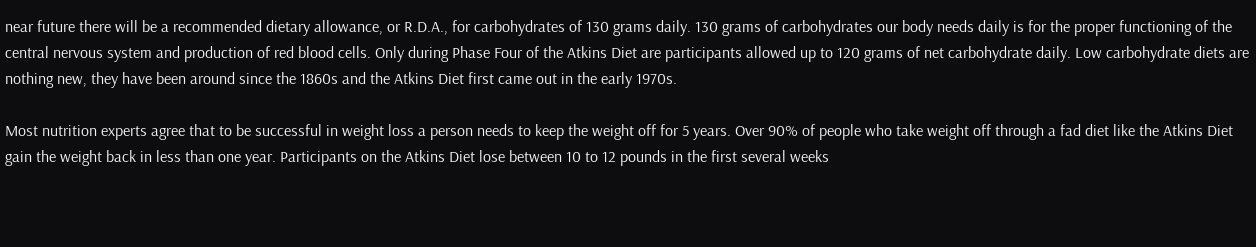near future there will be a recommended dietary allowance, or R.D.A., for carbohydrates of 130 grams daily. 130 grams of carbohydrates our body needs daily is for the proper functioning of the central nervous system and production of red blood cells. Only during Phase Four of the Atkins Diet are participants allowed up to 120 grams of net carbohydrate daily. Low carbohydrate diets are nothing new, they have been around since the 1860s and the Atkins Diet first came out in the early 1970s.

Most nutrition experts agree that to be successful in weight loss a person needs to keep the weight off for 5 years. Over 90% of people who take weight off through a fad diet like the Atkins Diet gain the weight back in less than one year. Participants on the Atkins Diet lose between 10 to 12 pounds in the first several weeks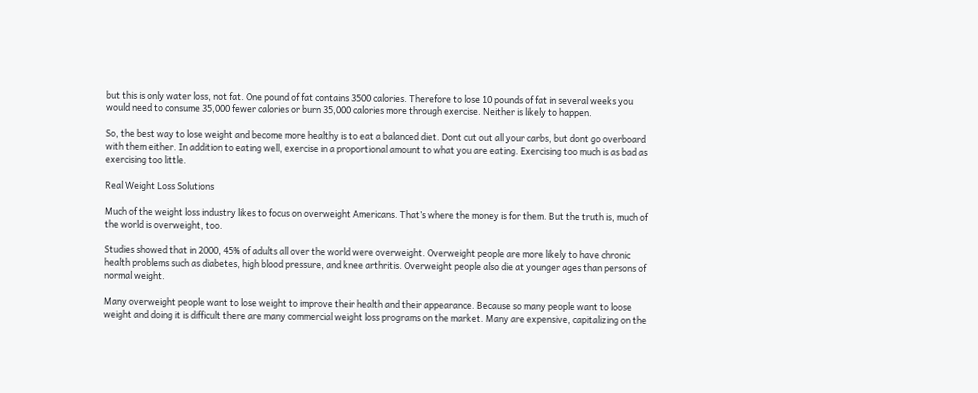but this is only water loss, not fat. One pound of fat contains 3500 calories. Therefore to lose 10 pounds of fat in several weeks you would need to consume 35,000 fewer calories or burn 35,000 calories more through exercise. Neither is likely to happen.

So, the best way to lose weight and become more healthy is to eat a balanced diet. Dont cut out all your carbs, but dont go overboard with them either. In addition to eating well, exercise in a proportional amount to what you are eating. Exercising too much is as bad as exercising too little.

Real Weight Loss Solutions

Much of the weight loss industry likes to focus on overweight Americans. That’s where the money is for them. But the truth is, much of the world is overweight, too.

Studies showed that in 2000, 45% of adults all over the world were overweight. Overweight people are more likely to have chronic health problems such as diabetes, high blood pressure, and knee arthritis. Overweight people also die at younger ages than persons of normal weight.

Many overweight people want to lose weight to improve their health and their appearance. Because so many people want to loose weight and doing it is difficult there are many commercial weight loss programs on the market. Many are expensive, capitalizing on the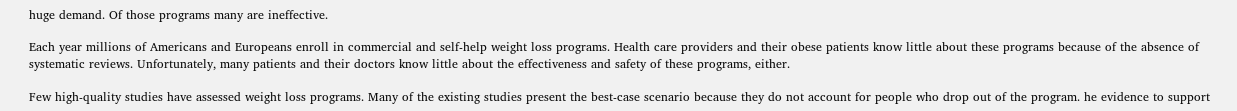huge demand. Of those programs many are ineffective.

Each year millions of Americans and Europeans enroll in commercial and self-help weight loss programs. Health care providers and their obese patients know little about these programs because of the absence of systematic reviews. Unfortunately, many patients and their doctors know little about the effectiveness and safety of these programs, either.

Few high-quality studies have assessed weight loss programs. Many of the existing studies present the best-case scenario because they do not account for people who drop out of the program. he evidence to support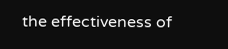the effectiveness of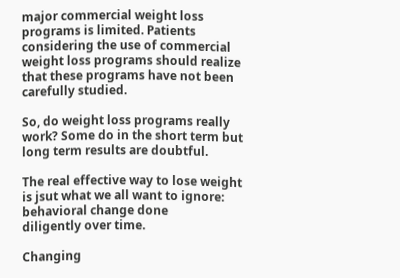major commercial weight loss programs is limited. Patients considering the use of commercial weight loss programs should realize that these programs have not been carefully studied.

So, do weight loss programs really work? Some do in the short term but long term results are doubtful.

The real effective way to lose weight is jsut what we all want to ignore: behavioral change done
diligently over time.

Changing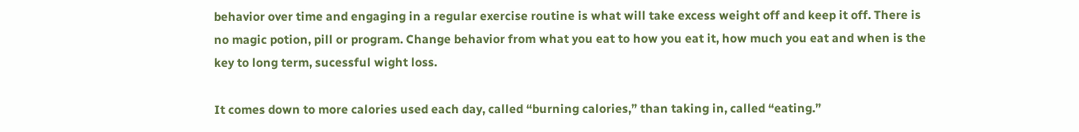behavior over time and engaging in a regular exercise routine is what will take excess weight off and keep it off. There is no magic potion, pill or program. Change behavior from what you eat to how you eat it, how much you eat and when is the key to long term, sucessful wight loss.

It comes down to more calories used each day, called “burning calories,” than taking in, called “eating.”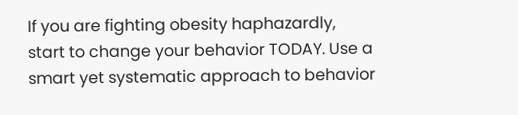If you are fighting obesity haphazardly, start to change your behavior TODAY. Use a smart yet systematic approach to behavior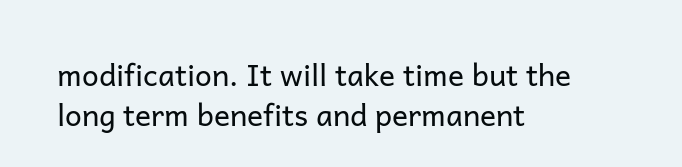modification. It will take time but the long term benefits and permanent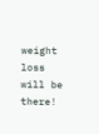weight loss will be there!